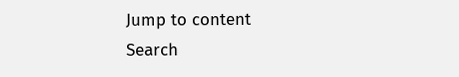Jump to content
Search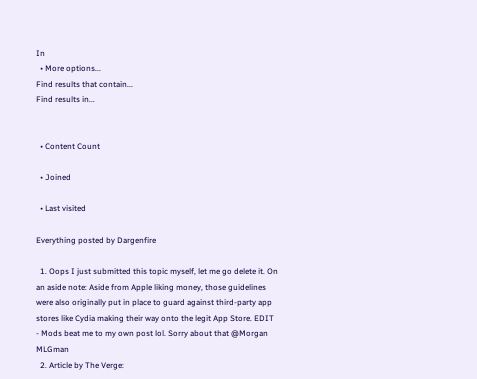In
  • More options...
Find results that contain...
Find results in...


  • Content Count

  • Joined

  • Last visited

Everything posted by Dargenfire

  1. Oops I just submitted this topic myself, let me go delete it. On an aside note: Aside from Apple liking money, those guidelines were also originally put in place to guard against third-party app stores like Cydia making their way onto the legit App Store. EDIT - Mods beat me to my own post lol. Sorry about that @Morgan MLGman
  2. Article by The Verge: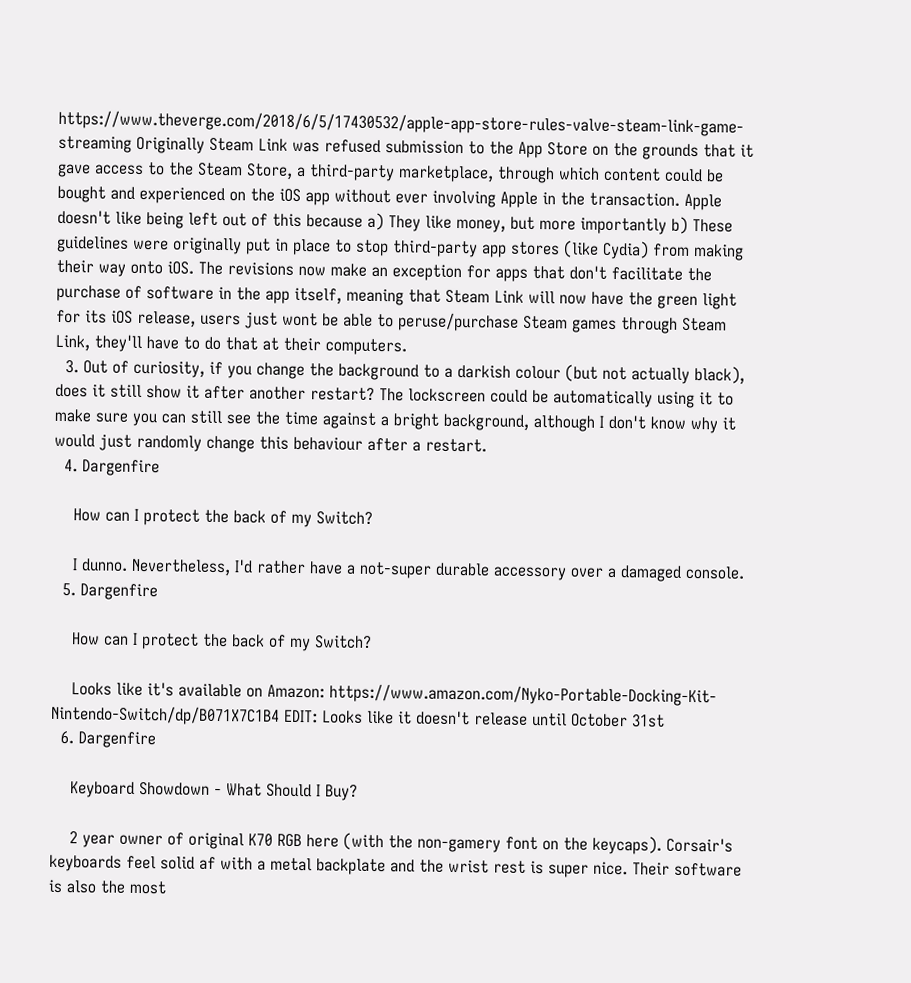https://www.theverge.com/2018/6/5/17430532/apple-app-store-rules-valve-steam-link-game-streaming Originally Steam Link was refused submission to the App Store on the grounds that it gave access to the Steam Store, a third-party marketplace, through which content could be bought and experienced on the iOS app without ever involving Apple in the transaction. Apple doesn't like being left out of this because a) They like money, but more importantly b) These guidelines were originally put in place to stop third-party app stores (like Cydia) from making their way onto iOS. The revisions now make an exception for apps that don't facilitate the purchase of software in the app itself, meaning that Steam Link will now have the green light for its iOS release, users just wont be able to peruse/purchase Steam games through Steam Link, they'll have to do that at their computers.
  3. Out of curiosity, if you change the background to a darkish colour (but not actually black), does it still show it after another restart? The lockscreen could be automatically using it to make sure you can still see the time against a bright background, although I don't know why it would just randomly change this behaviour after a restart.
  4. Dargenfire

    How can I protect the back of my Switch?

    I dunno. Nevertheless, I'd rather have a not-super durable accessory over a damaged console.
  5. Dargenfire

    How can I protect the back of my Switch?

    Looks like it's available on Amazon: https://www.amazon.com/Nyko-Portable-Docking-Kit-Nintendo-Switch/dp/B071X7C1B4 EDIT: Looks like it doesn't release until October 31st
  6. Dargenfire

    Keyboard Showdown - What Should I Buy?

    2 year owner of original K70 RGB here (with the non-gamery font on the keycaps). Corsair's keyboards feel solid af with a metal backplate and the wrist rest is super nice. Their software is also the most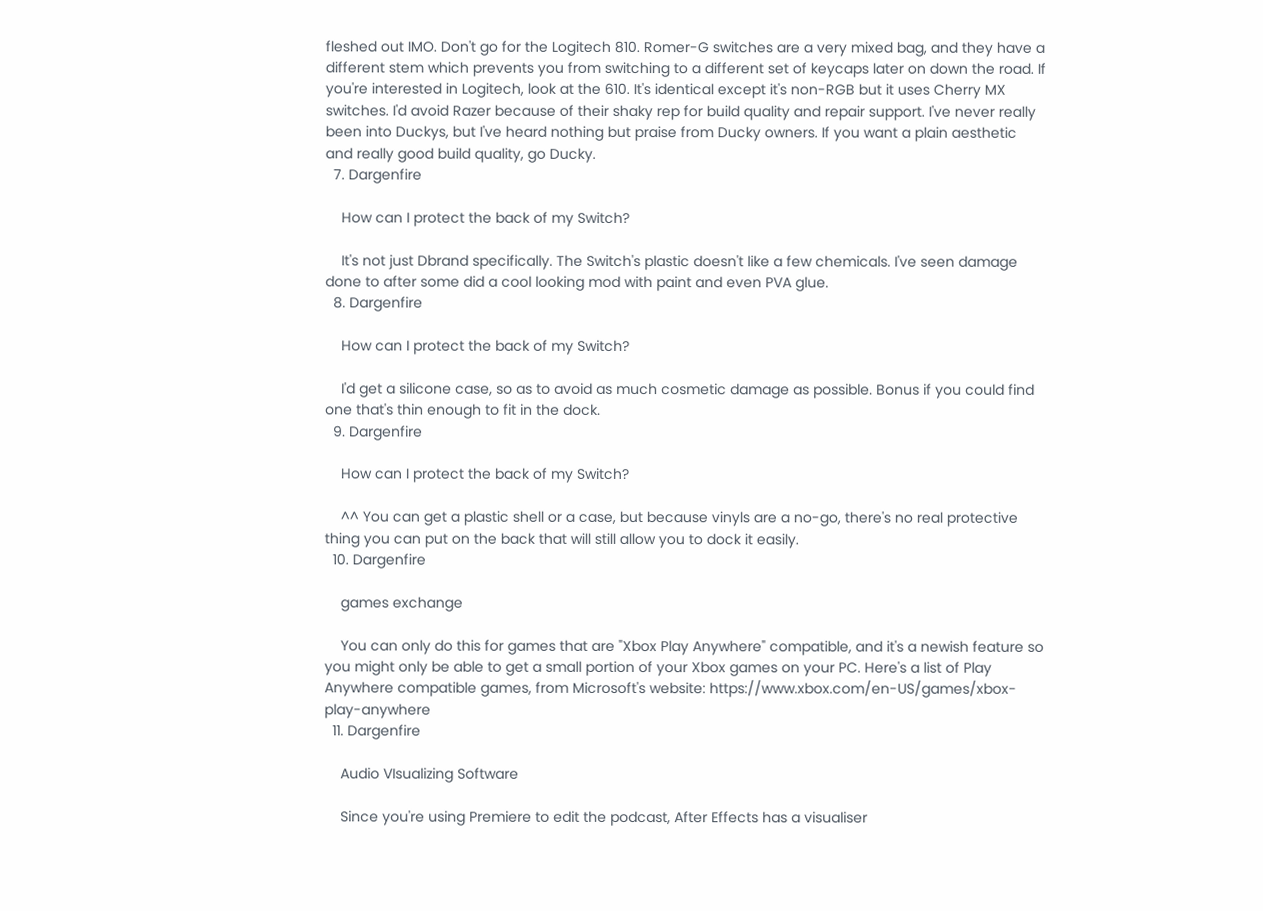fleshed out IMO. Don't go for the Logitech 810. Romer-G switches are a very mixed bag, and they have a different stem which prevents you from switching to a different set of keycaps later on down the road. If you're interested in Logitech, look at the 610. It's identical except it's non-RGB but it uses Cherry MX switches. I'd avoid Razer because of their shaky rep for build quality and repair support. I've never really been into Duckys, but I've heard nothing but praise from Ducky owners. If you want a plain aesthetic and really good build quality, go Ducky.
  7. Dargenfire

    How can I protect the back of my Switch?

    It's not just Dbrand specifically. The Switch's plastic doesn't like a few chemicals. I've seen damage done to after some did a cool looking mod with paint and even PVA glue.
  8. Dargenfire

    How can I protect the back of my Switch?

    I'd get a silicone case, so as to avoid as much cosmetic damage as possible. Bonus if you could find one that's thin enough to fit in the dock.
  9. Dargenfire

    How can I protect the back of my Switch?

    ^^ You can get a plastic shell or a case, but because vinyls are a no-go, there's no real protective thing you can put on the back that will still allow you to dock it easily.
  10. Dargenfire

    games exchange

    You can only do this for games that are "Xbox Play Anywhere" compatible, and it's a newish feature so you might only be able to get a small portion of your Xbox games on your PC. Here's a list of Play Anywhere compatible games, from Microsoft's website: https://www.xbox.com/en-US/games/xbox-play-anywhere
  11. Dargenfire

    Audio VIsualizing Software

    Since you're using Premiere to edit the podcast, After Effects has a visualiser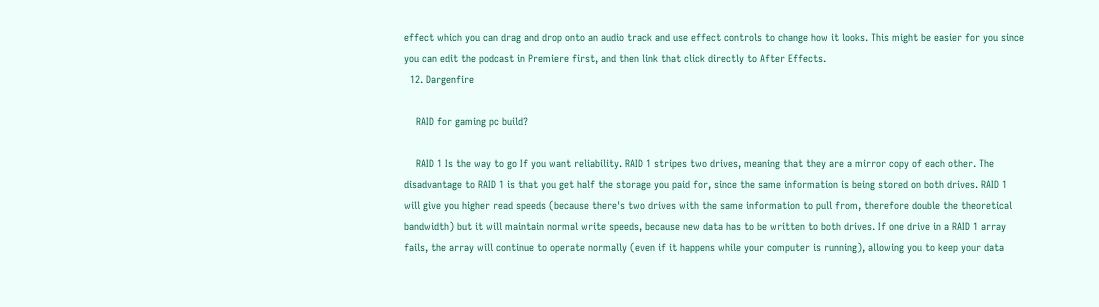effect which you can drag and drop onto an audio track and use effect controls to change how it looks. This might be easier for you since you can edit the podcast in Premiere first, and then link that click directly to After Effects.
  12. Dargenfire

    RAID for gaming pc build?

    RAID 1 Is the way to go If you want reliability. RAID 1 stripes two drives, meaning that they are a mirror copy of each other. The disadvantage to RAID 1 is that you get half the storage you paid for, since the same information is being stored on both drives. RAID 1 will give you higher read speeds (because there's two drives with the same information to pull from, therefore double the theoretical bandwidth) but it will maintain normal write speeds, because new data has to be written to both drives. If one drive in a RAID 1 array fails, the array will continue to operate normally (even if it happens while your computer is running), allowing you to keep your data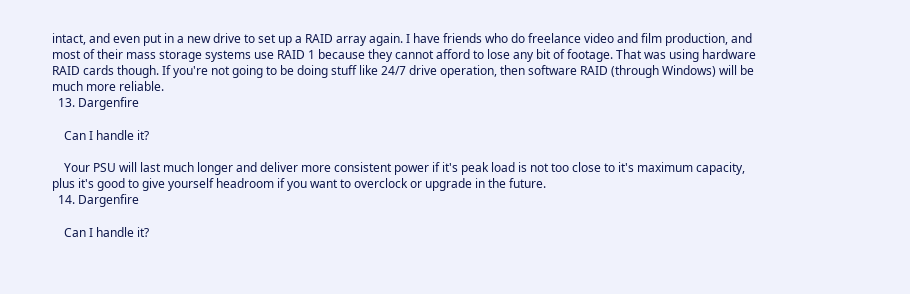intact, and even put in a new drive to set up a RAID array again. I have friends who do freelance video and film production, and most of their mass storage systems use RAID 1 because they cannot afford to lose any bit of footage. That was using hardware RAID cards though. If you're not going to be doing stuff like 24/7 drive operation, then software RAID (through Windows) will be much more reliable.
  13. Dargenfire

    Can I handle it?

    Your PSU will last much longer and deliver more consistent power if it's peak load is not too close to it's maximum capacity, plus it's good to give yourself headroom if you want to overclock or upgrade in the future.
  14. Dargenfire

    Can I handle it?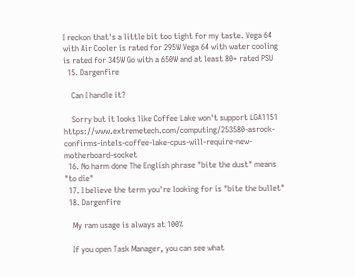I reckon that's a little bit too tight for my taste. Vega 64 with Air Cooler is rated for 295W Vega 64 with water cooling is rated for 345W Go with a 650W and at least 80+ rated PSU
  15. Dargenfire

    Can I handle it?

    Sorry but it looks like Coffee Lake won't support LGA1151 https://www.extremetech.com/computing/253580-asrock-confirms-intels-coffee-lake-cpus-will-require-new-motherboard-socket
  16. No harm done The English phrase "bite the dust" means "to die"
  17. I believe the term you're looking for is "bite the bullet"
  18. Dargenfire

    My ram usage is always at 100%

    If you open Task Manager, you can see what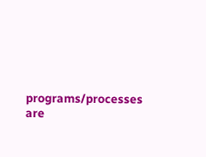programs/processes are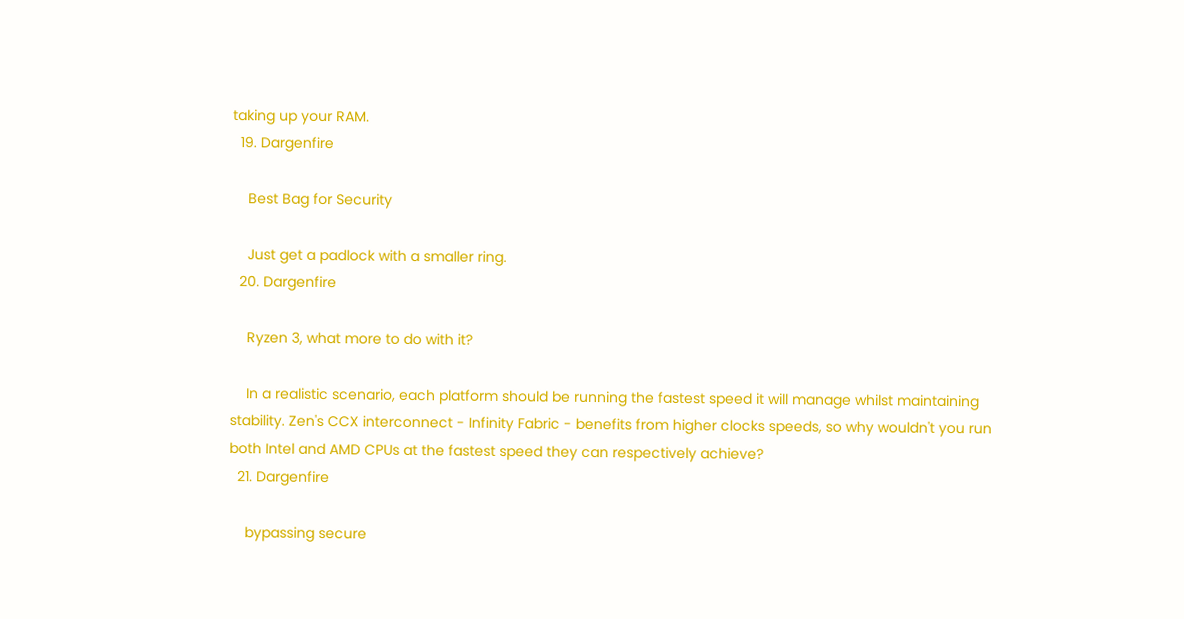taking up your RAM.
  19. Dargenfire

    Best Bag for Security

    Just get a padlock with a smaller ring.
  20. Dargenfire

    Ryzen 3, what more to do with it?

    In a realistic scenario, each platform should be running the fastest speed it will manage whilst maintaining stability. Zen's CCX interconnect - Infinity Fabric - benefits from higher clocks speeds, so why wouldn't you run both Intel and AMD CPUs at the fastest speed they can respectively achieve?
  21. Dargenfire

    bypassing secure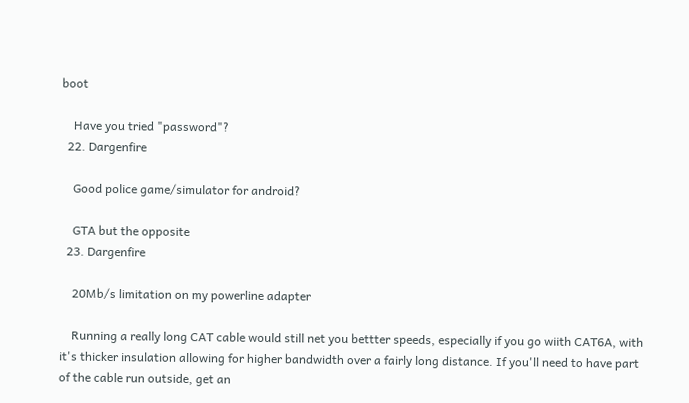boot

    Have you tried "password"?
  22. Dargenfire

    Good police game/simulator for android?

    GTA but the opposite
  23. Dargenfire

    20Mb/s limitation on my powerline adapter

    Running a really long CAT cable would still net you bettter speeds, especially if you go wiith CAT6A, with it's thicker insulation allowing for higher bandwidth over a fairly long distance. If you'll need to have part of the cable run outside, get an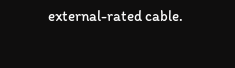external-rated cable.